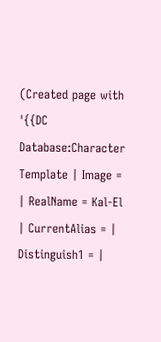(Created page with '{{DC Database:Character Template | Image = | RealName = Kal-El | CurrentAlias = | Distinguish1 = |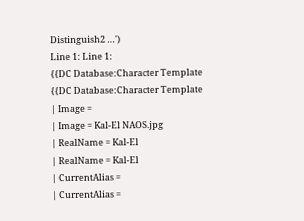Distinguish2 …')
Line 1: Line 1:
{{DC Database:Character Template
{{DC Database:Character Template
| Image =
| Image = Kal-El NAOS.jpg
| RealName = Kal-El
| RealName = Kal-El
| CurrentAlias =
| CurrentAlias =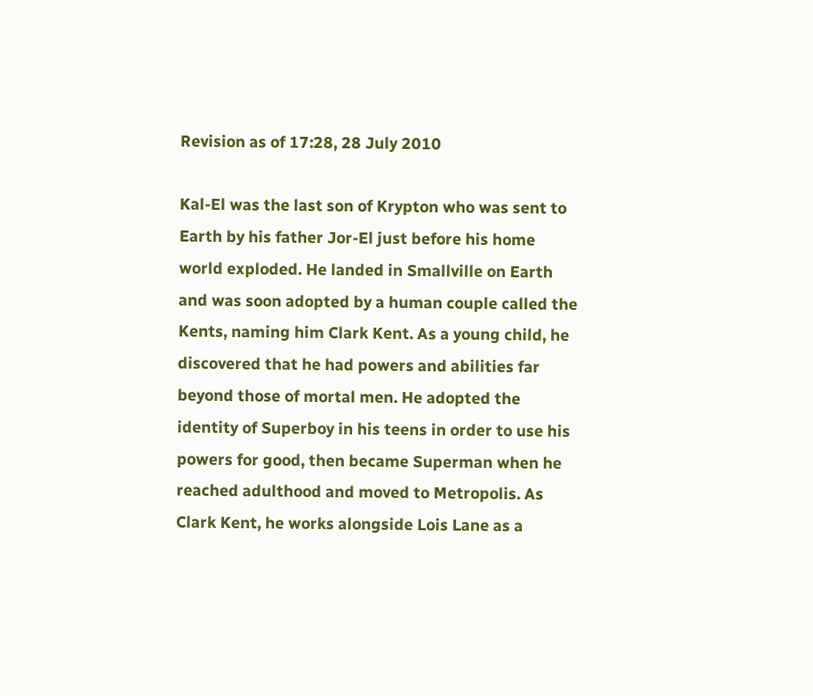Revision as of 17:28, 28 July 2010

Kal-El was the last son of Krypton who was sent to Earth by his father Jor-El just before his home world exploded. He landed in Smallville on Earth and was soon adopted by a human couple called the Kents, naming him Clark Kent. As a young child, he discovered that he had powers and abilities far beyond those of mortal men. He adopted the identity of Superboy in his teens in order to use his powers for good, then became Superman when he reached adulthood and moved to Metropolis. As Clark Kent, he works alongside Lois Lane as a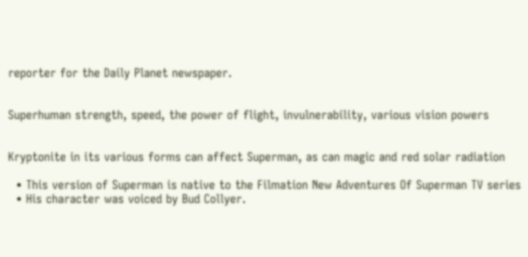reporter for the Daily Planet newspaper.


Superhuman strength, speed, the power of flight, invulnerability, various vision powers


Kryptonite in its various forms can affect Superman, as can magic and red solar radiation

  • This version of Superman is native to the Filmation New Adventures Of Superman TV series
  • His character was voiced by Bud Collyer.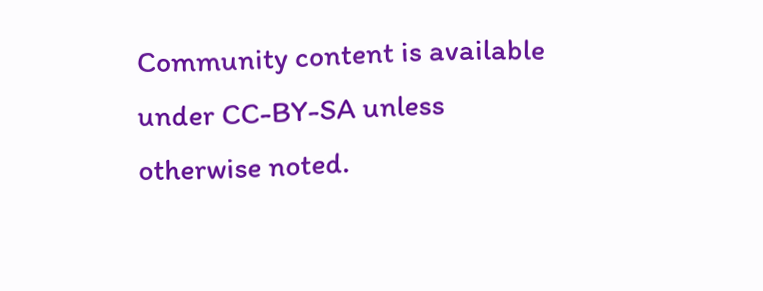Community content is available under CC-BY-SA unless otherwise noted.